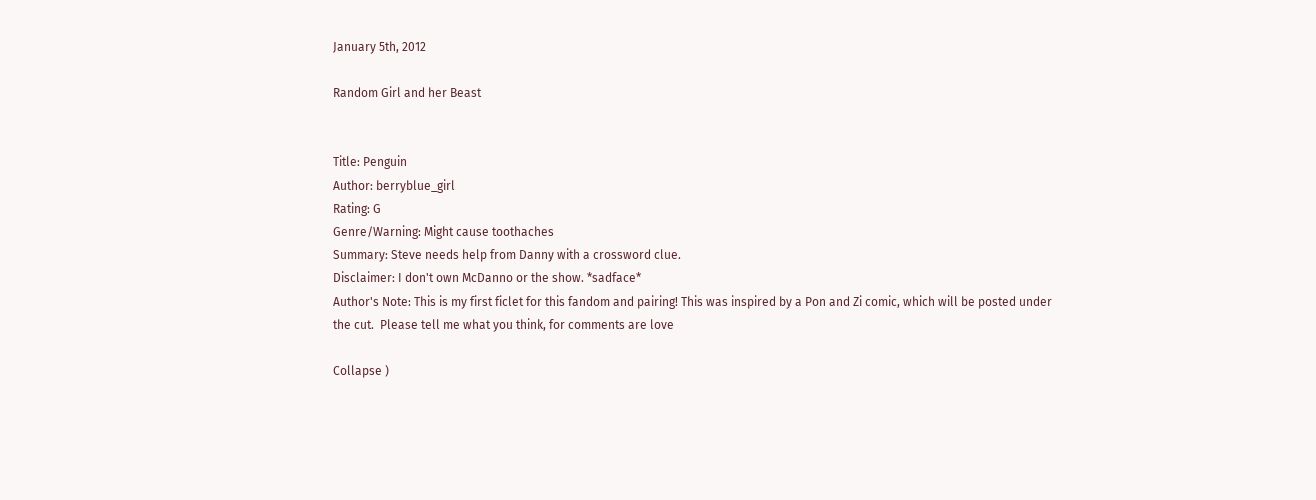January 5th, 2012

Random Girl and her Beast


Title: Penguin
Author: berryblue_girl
Rating: G
Genre/Warning: Might cause toothaches
Summary: Steve needs help from Danny with a crossword clue.
Disclaimer: I don't own McDanno or the show. *sadface*
Author's Note: This is my first ficlet for this fandom and pairing! This was inspired by a Pon and Zi comic, which will be posted under the cut.  Please tell me what you think, for comments are love

Collapse )